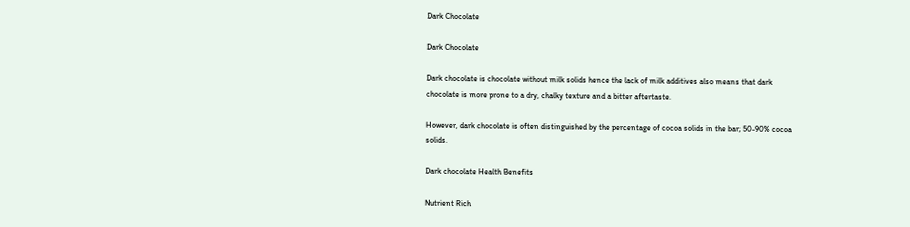Dark Chocolate

Dark Chocolate

Dark chocolate is chocolate without milk solids hence the lack of milk additives also means that dark chocolate is more prone to a dry, chalky texture and a bitter aftertaste.

However, dark chocolate is often distinguished by the percentage of cocoa solids in the bar; 50-90% cocoa solids.

Dark chocolate Health Benefits

Nutrient Rich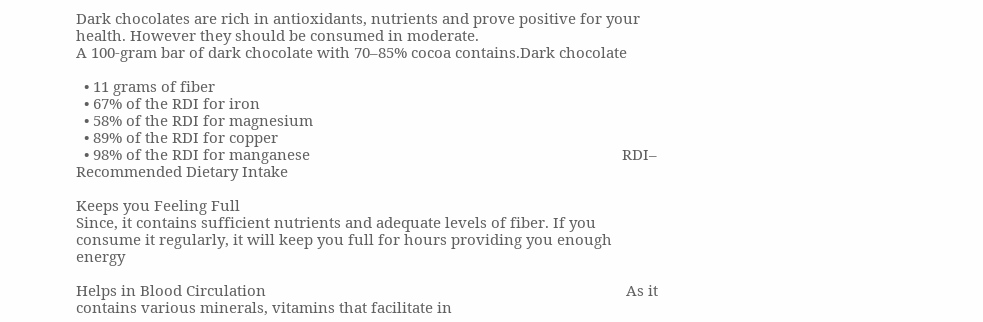Dark chocolates are rich in antioxidants, nutrients and prove positive for your health. However they should be consumed in moderate.                                                             A 100-gram bar of dark chocolate with 70–85% cocoa contains.Dark chocolate

  • 11 grams of fiber
  • 67% of the RDI for iron
  • 58% of the RDI for magnesium
  • 89% of the RDI for copper
  • 98% of the RDI for manganese                                                                              RDI– Recommended Dietary Intake

Keeps you Feeling Full                                                                                                 Since, it contains sufficient nutrients and adequate levels of fiber. If you consume it regularly, it will keep you full for hours providing you enough energy

Helps in Blood Circulation                                                                                          As it contains various minerals, vitamins that facilitate in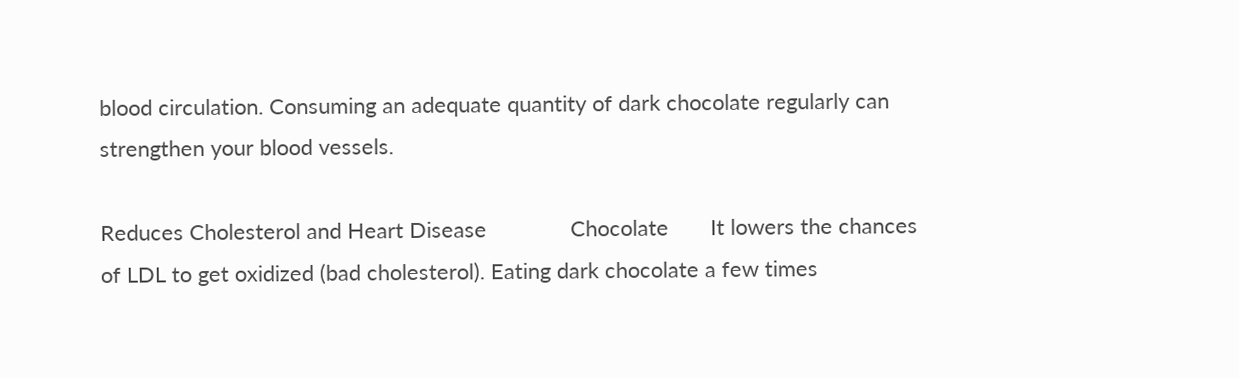blood circulation. Consuming an adequate quantity of dark chocolate regularly can strengthen your blood vessels.

Reduces Cholesterol and Heart Disease              Chocolate       It lowers the chances of LDL to get oxidized (bad cholesterol). Eating dark chocolate a few times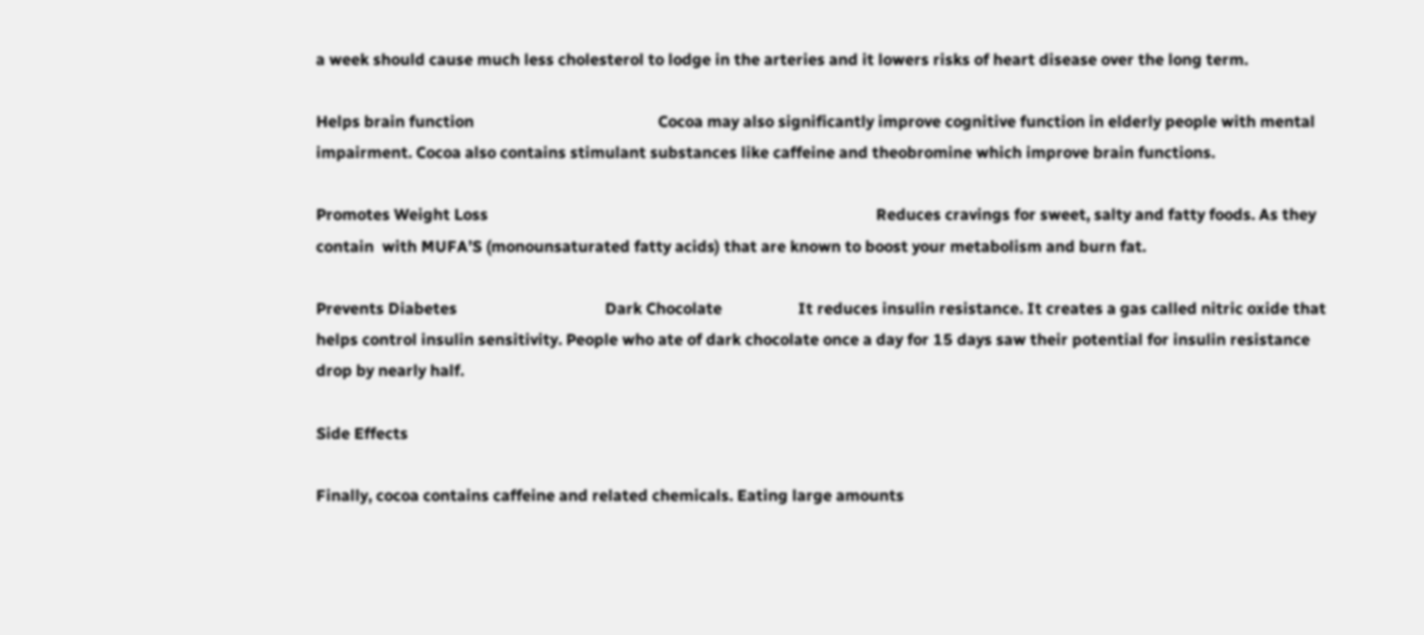a week should cause much less cholesterol to lodge in the arteries and it lowers risks of heart disease over the long term.

Helps brain function                                              Cocoa may also significantly improve cognitive function in elderly people with mental impairment. Cocoa also contains stimulant substances like caffeine and theobromine which improve brain functions.

Promotes Weight Loss                                                                                                 Reduces cravings for sweet, salty and fatty foods. As they contain  with MUFA’S (monounsaturated fatty acids) that are known to boost your metabolism and burn fat.

Prevents Diabetes                                     Dark Chocolate                   It reduces insulin resistance. It creates a gas called nitric oxide that helps control insulin sensitivity. People who ate of dark chocolate once a day for 15 days saw their potential for insulin resistance drop by nearly half.

Side Effects

Finally, cocoa contains caffeine and related chemicals. Eating large amounts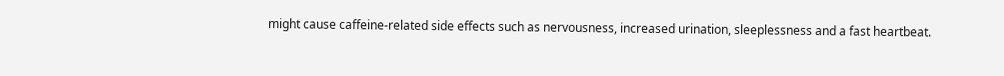might cause caffeine-related side effects such as nervousness, increased urination, sleeplessness and a fast heartbeat.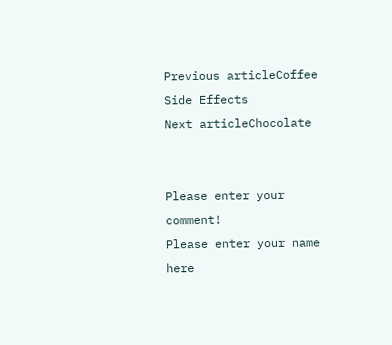Previous articleCoffee Side Effects
Next articleChocolate


Please enter your comment!
Please enter your name here